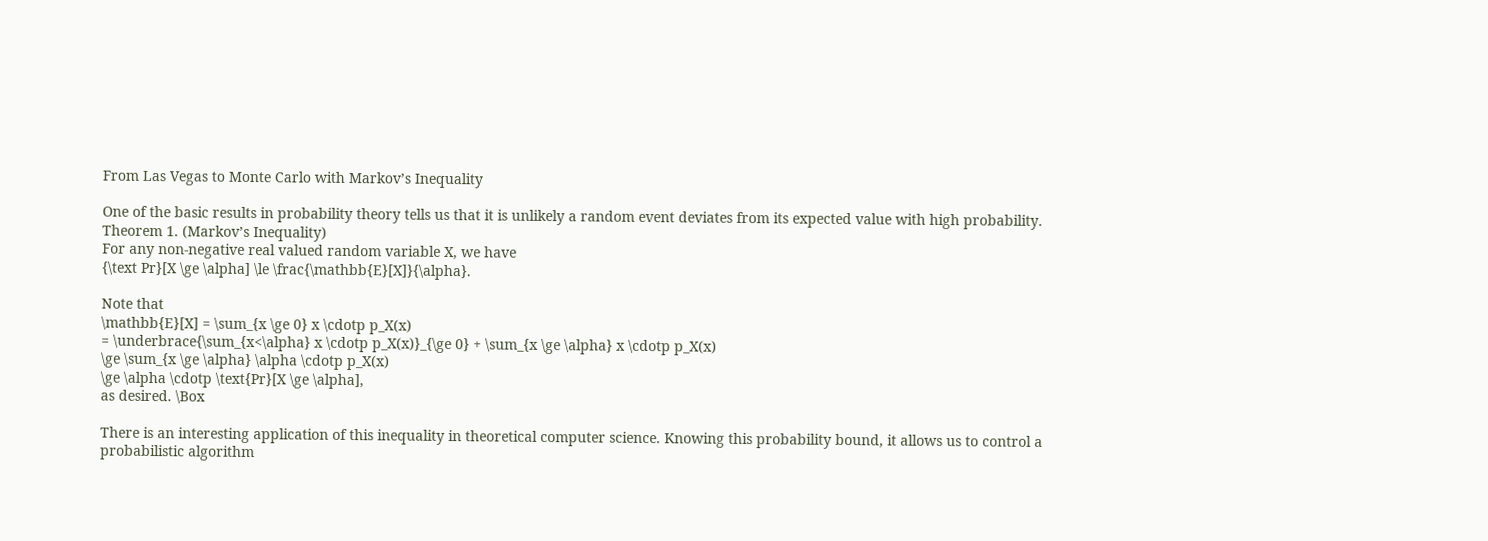From Las Vegas to Monte Carlo with Markov’s Inequality

One of the basic results in probability theory tells us that it is unlikely a random event deviates from its expected value with high probability.
Theorem 1. (Markov’s Inequality)
For any non-negative real valued random variable X, we have
{\text Pr}[X \ge \alpha] \le \frac{\mathbb{E}[X]}{\alpha}.

Note that
\mathbb{E}[X] = \sum_{x \ge 0} x \cdotp p_X(x)
= \underbrace{\sum_{x<\alpha} x \cdotp p_X(x)}_{\ge 0} + \sum_{x \ge \alpha} x \cdotp p_X(x)
\ge \sum_{x \ge \alpha} \alpha \cdotp p_X(x)
\ge \alpha \cdotp \text{Pr}[X \ge \alpha],
as desired. \Box

There is an interesting application of this inequality in theoretical computer science. Knowing this probability bound, it allows us to control a probabilistic algorithm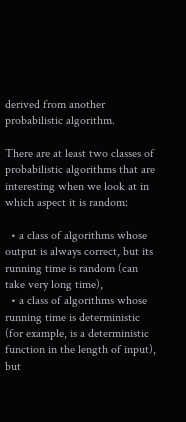derived from another probabilistic algorithm.

There are at least two classes of probabilistic algorithms that are interesting when we look at in which aspect it is random:

  • a class of algorithms whose output is always correct, but its running time is random (can take very long time),
  • a class of algorithms whose running time is deterministic (for example, is a deterministic function in the length of input), but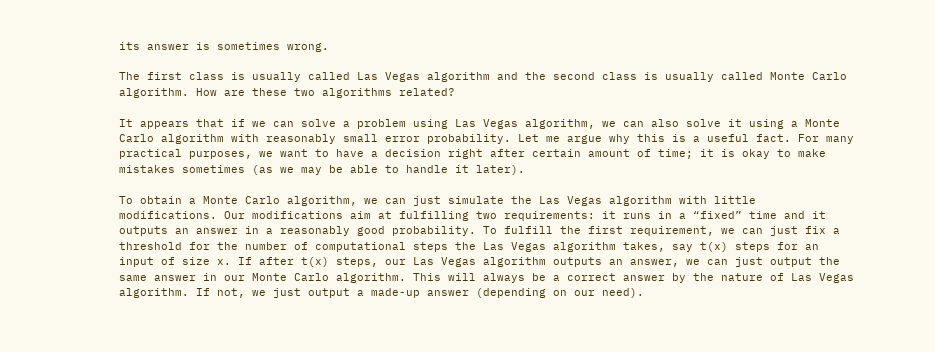its answer is sometimes wrong.

The first class is usually called Las Vegas algorithm and the second class is usually called Monte Carlo algorithm. How are these two algorithms related?

It appears that if we can solve a problem using Las Vegas algorithm, we can also solve it using a Monte Carlo algorithm with reasonably small error probability. Let me argue why this is a useful fact. For many practical purposes, we want to have a decision right after certain amount of time; it is okay to make mistakes sometimes (as we may be able to handle it later).

To obtain a Monte Carlo algorithm, we can just simulate the Las Vegas algorithm with little modifications. Our modifications aim at fulfilling two requirements: it runs in a “fixed” time and it outputs an answer in a reasonably good probability. To fulfill the first requirement, we can just fix a threshold for the number of computational steps the Las Vegas algorithm takes, say t(x) steps for an input of size x. If after t(x) steps, our Las Vegas algorithm outputs an answer, we can just output the same answer in our Monte Carlo algorithm. This will always be a correct answer by the nature of Las Vegas algorithm. If not, we just output a made-up answer (depending on our need).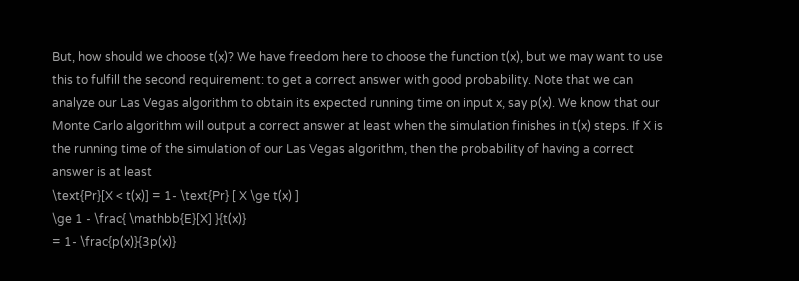But, how should we choose t(x)? We have freedom here to choose the function t(x), but we may want to use this to fulfill the second requirement: to get a correct answer with good probability. Note that we can analyze our Las Vegas algorithm to obtain its expected running time on input x, say p(x). We know that our Monte Carlo algorithm will output a correct answer at least when the simulation finishes in t(x) steps. If X is the running time of the simulation of our Las Vegas algorithm, then the probability of having a correct answer is at least
\text{Pr}[X < t(x)] = 1- \text{Pr} [ X \ge t(x) ]
\ge 1 - \frac{ \mathbb{E}[X] }{t(x)}
= 1- \frac{p(x)}{3p(x)}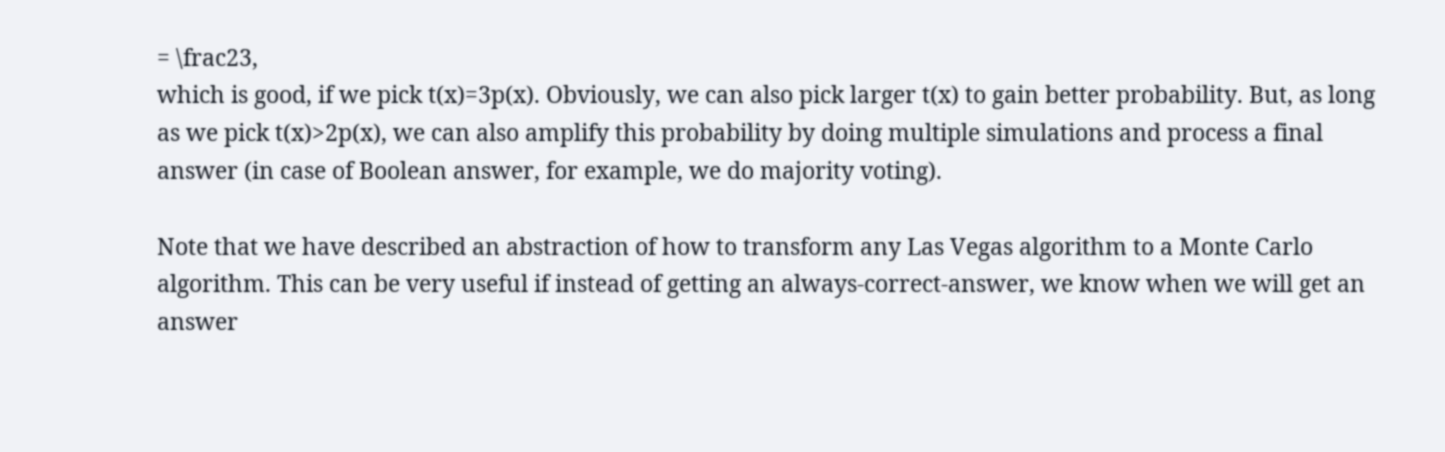= \frac23,
which is good, if we pick t(x)=3p(x). Obviously, we can also pick larger t(x) to gain better probability. But, as long as we pick t(x)>2p(x), we can also amplify this probability by doing multiple simulations and process a final answer (in case of Boolean answer, for example, we do majority voting).

Note that we have described an abstraction of how to transform any Las Vegas algorithm to a Monte Carlo algorithm. This can be very useful if instead of getting an always-correct-answer, we know when we will get an answer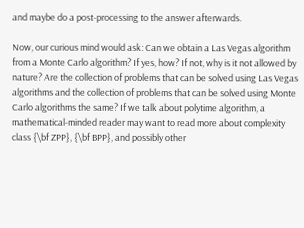and maybe do a post-processing to the answer afterwards.

Now, our curious mind would ask: Can we obtain a Las Vegas algorithm from a Monte Carlo algorithm? If yes, how? If not, why is it not allowed by nature? Are the collection of problems that can be solved using Las Vegas algorithms and the collection of problems that can be solved using Monte Carlo algorithms the same? If we talk about polytime algorithm, a mathematical-minded reader may want to read more about complexity class {\bf ZPP}, {\bf BPP}, and possibly other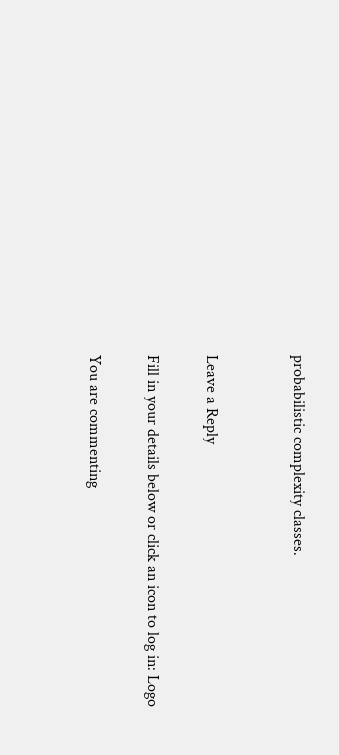probabilistic complexity classes.


Leave a Reply

Fill in your details below or click an icon to log in: Logo

You are commenting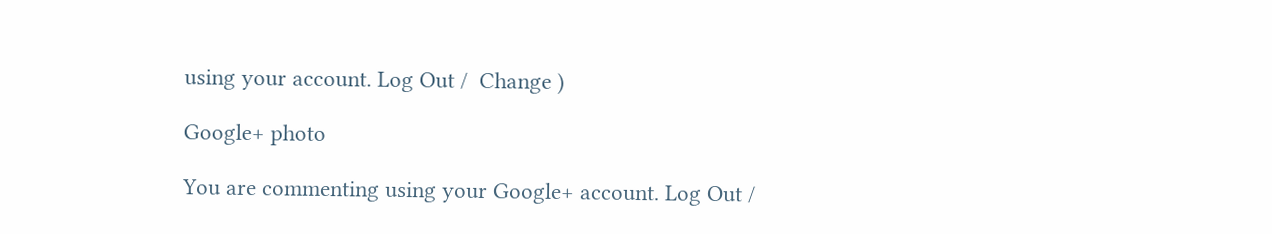using your account. Log Out /  Change )

Google+ photo

You are commenting using your Google+ account. Log Out /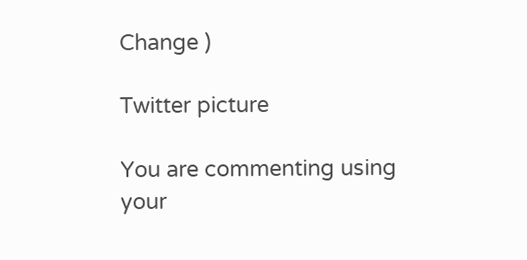Change )

Twitter picture

You are commenting using your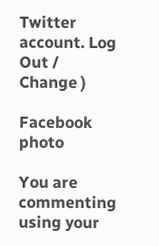Twitter account. Log Out /  Change )

Facebook photo

You are commenting using your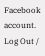Facebook account. Log Out /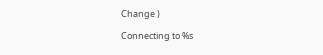Change )

Connecting to %s